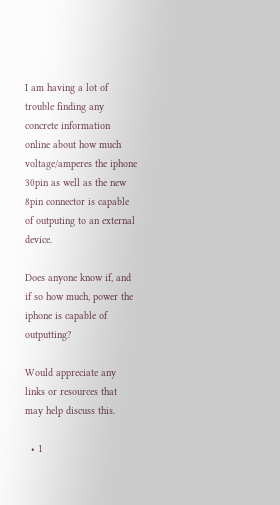I am having a lot of trouble finding any concrete information online about how much voltage/amperes the iphone 30pin as well as the new 8pin connector is capable of outputing to an external device.

Does anyone know if, and if so how much, power the iphone is capable of outputting?

Would appreciate any links or resources that may help discuss this.

  • 1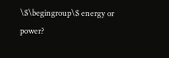\$\begingroup\$ energy or power?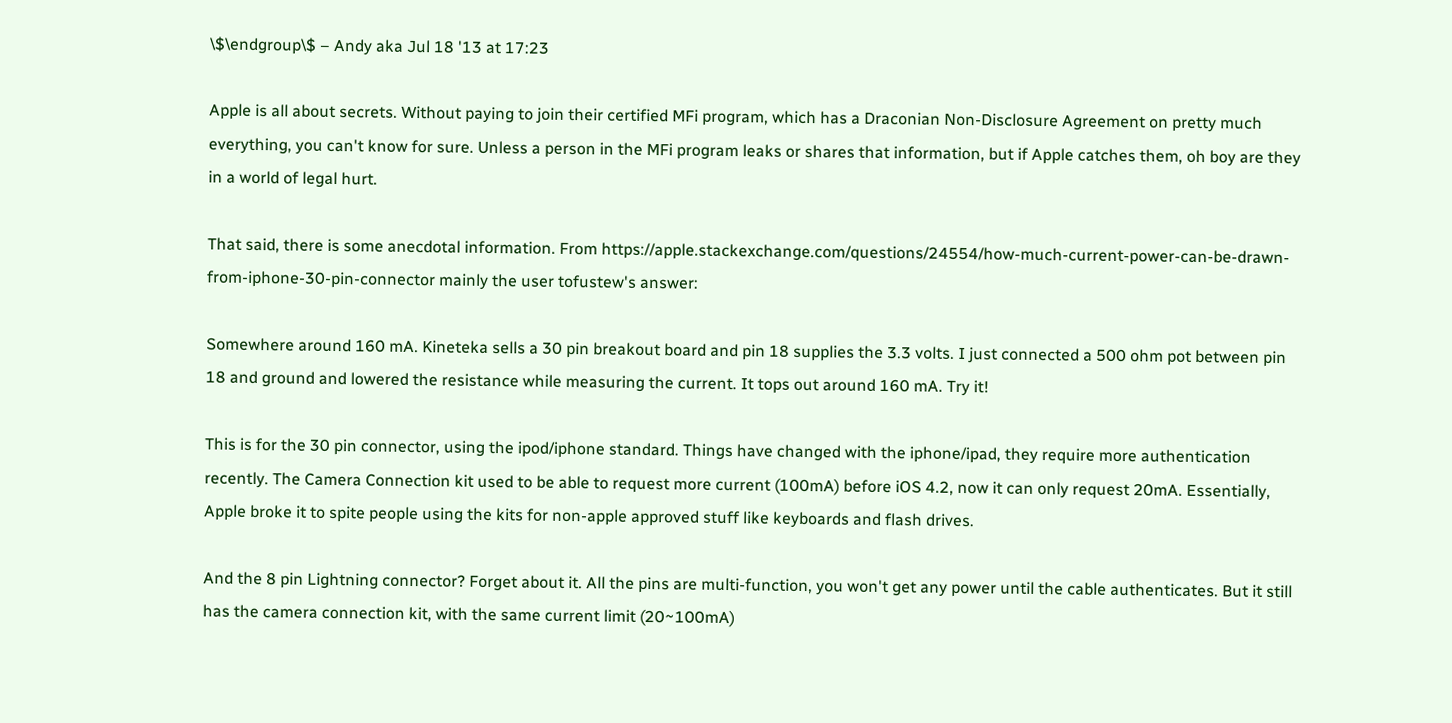\$\endgroup\$ – Andy aka Jul 18 '13 at 17:23

Apple is all about secrets. Without paying to join their certified MFi program, which has a Draconian Non-Disclosure Agreement on pretty much everything, you can't know for sure. Unless a person in the MFi program leaks or shares that information, but if Apple catches them, oh boy are they in a world of legal hurt.

That said, there is some anecdotal information. From https://apple.stackexchange.com/questions/24554/how-much-current-power-can-be-drawn-from-iphone-30-pin-connector mainly the user tofustew's answer:

Somewhere around 160 mA. Kineteka sells a 30 pin breakout board and pin 18 supplies the 3.3 volts. I just connected a 500 ohm pot between pin 18 and ground and lowered the resistance while measuring the current. It tops out around 160 mA. Try it!

This is for the 30 pin connector, using the ipod/iphone standard. Things have changed with the iphone/ipad, they require more authentication recently. The Camera Connection kit used to be able to request more current (100mA) before iOS 4.2, now it can only request 20mA. Essentially, Apple broke it to spite people using the kits for non-apple approved stuff like keyboards and flash drives.

And the 8 pin Lightning connector? Forget about it. All the pins are multi-function, you won't get any power until the cable authenticates. But it still has the camera connection kit, with the same current limit (20~100mA)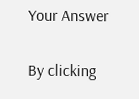Your Answer

By clicking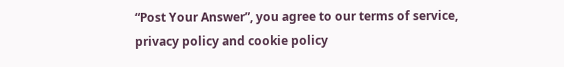“Post Your Answer”, you agree to our terms of service, privacy policy and cookie policy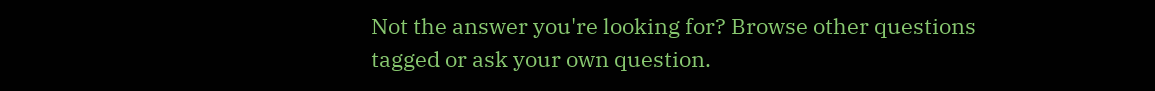Not the answer you're looking for? Browse other questions tagged or ask your own question.